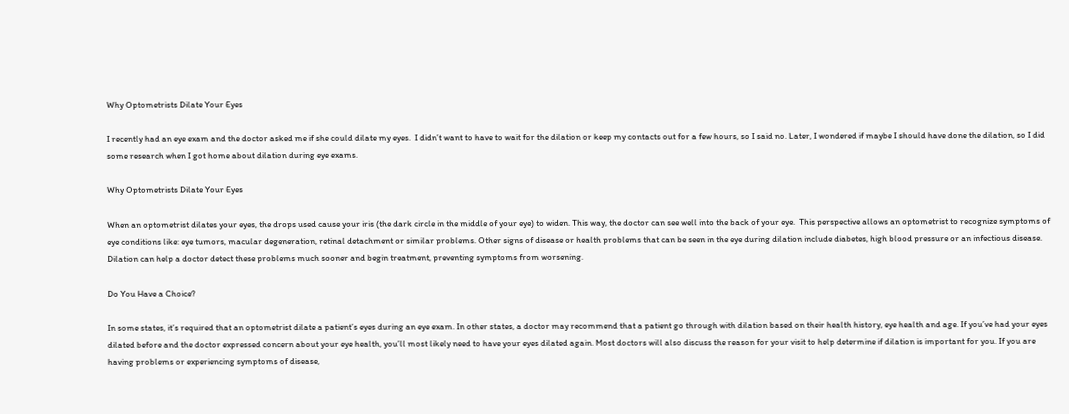Why Optometrists Dilate Your Eyes

I recently had an eye exam and the doctor asked me if she could dilate my eyes.  I didn’t want to have to wait for the dilation or keep my contacts out for a few hours, so I said no. Later, I wondered if maybe I should have done the dilation, so I did some research when I got home about dilation during eye exams.

Why Optometrists Dilate Your Eyes

When an optometrist dilates your eyes, the drops used cause your iris (the dark circle in the middle of your eye) to widen. This way, the doctor can see well into the back of your eye.  This perspective allows an optometrist to recognize symptoms of eye conditions like: eye tumors, macular degeneration, retinal detachment or similar problems. Other signs of disease or health problems that can be seen in the eye during dilation include diabetes, high blood pressure or an infectious disease. Dilation can help a doctor detect these problems much sooner and begin treatment, preventing symptoms from worsening.

Do You Have a Choice?

In some states, it’s required that an optometrist dilate a patient’s eyes during an eye exam. In other states, a doctor may recommend that a patient go through with dilation based on their health history, eye health and age. If you’ve had your eyes dilated before and the doctor expressed concern about your eye health, you’ll most likely need to have your eyes dilated again. Most doctors will also discuss the reason for your visit to help determine if dilation is important for you. If you are having problems or experiencing symptoms of disease,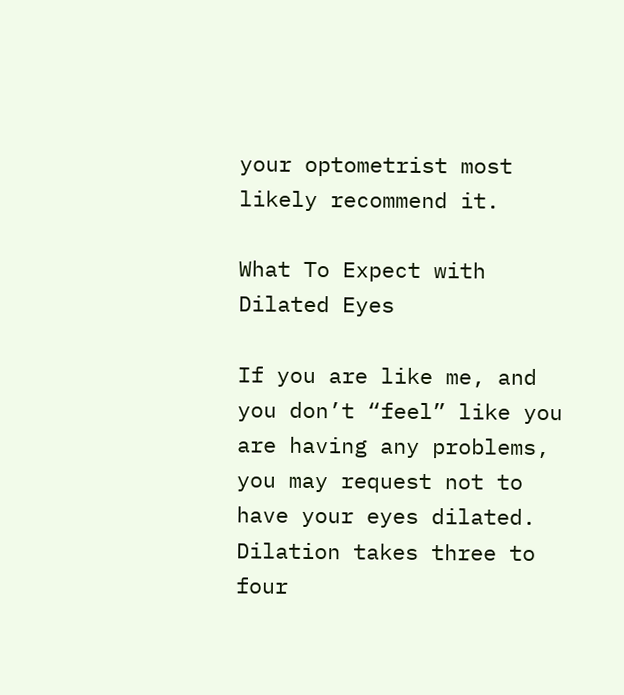your optometrist most likely recommend it.

What To Expect with Dilated Eyes

If you are like me, and you don’t “feel” like you are having any problems, you may request not to have your eyes dilated.  Dilation takes three to four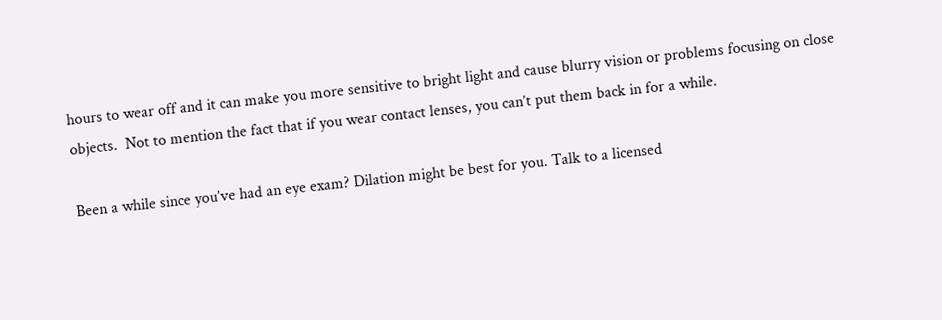hours to wear off and it can make you more sensitive to bright light and cause blurry vision or problems focusing on close objects.  Not to mention the fact that if you wear contact lenses, you can’t put them back in for a while.

Been a while since you’ve had an eye exam? Dilation might be best for you. Talk to a licensed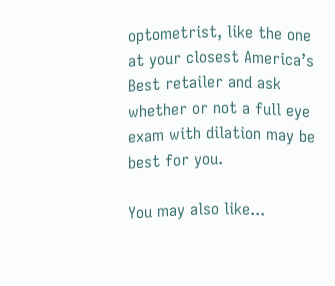optometrist, like the one at your closest America’s Best retailer and ask whether or not a full eye exam with dilation may be best for you.

You may also like...